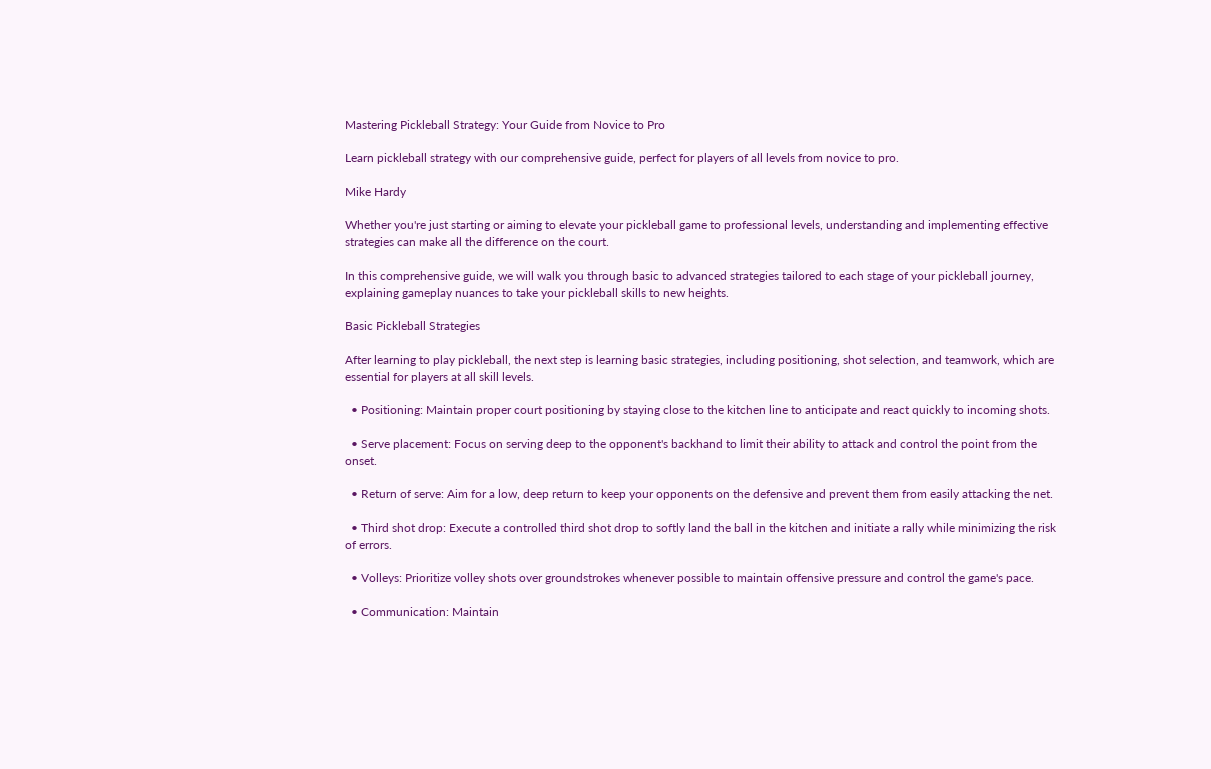Mastering Pickleball Strategy: Your Guide from Novice to Pro

Learn pickleball strategy with our comprehensive guide, perfect for players of all levels from novice to pro.

Mike Hardy

Whether you're just starting or aiming to elevate your pickleball game to professional levels, understanding and implementing effective strategies can make all the difference on the court.

In this comprehensive guide, we will walk you through basic to advanced strategies tailored to each stage of your pickleball journey, explaining gameplay nuances to take your pickleball skills to new heights.

Basic Pickleball Strategies

After learning to play pickleball, the next step is learning basic strategies, including positioning, shot selection, and teamwork, which are essential for players at all skill levels.

  • Positioning: Maintain proper court positioning by staying close to the kitchen line to anticipate and react quickly to incoming shots.

  • Serve placement: Focus on serving deep to the opponent's backhand to limit their ability to attack and control the point from the onset.

  • Return of serve: Aim for a low, deep return to keep your opponents on the defensive and prevent them from easily attacking the net.

  • Third shot drop: Execute a controlled third shot drop to softly land the ball in the kitchen and initiate a rally while minimizing the risk of errors.

  • Volleys: Prioritize volley shots over groundstrokes whenever possible to maintain offensive pressure and control the game's pace.

  • Communication: Maintain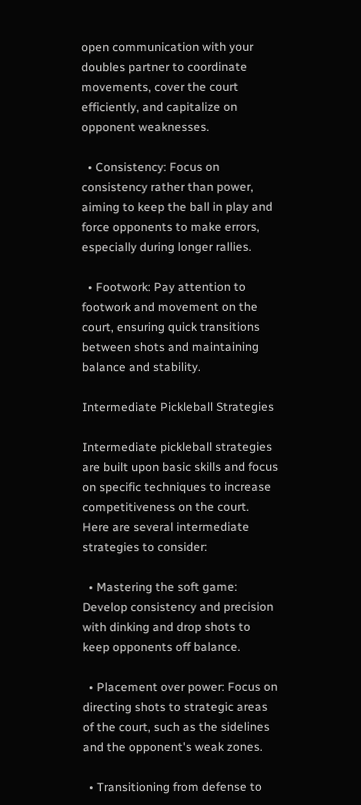open communication with your doubles partner to coordinate movements, cover the court efficiently, and capitalize on opponent weaknesses.

  • Consistency: Focus on consistency rather than power, aiming to keep the ball in play and force opponents to make errors, especially during longer rallies.

  • Footwork: Pay attention to footwork and movement on the court, ensuring quick transitions between shots and maintaining balance and stability.

Intermediate Pickleball Strategies

Intermediate pickleball strategies are built upon basic skills and focus on specific techniques to increase competitiveness on the court. Here are several intermediate strategies to consider:

  • Mastering the soft game: Develop consistency and precision with dinking and drop shots to keep opponents off balance.

  • Placement over power: Focus on directing shots to strategic areas of the court, such as the sidelines and the opponent's weak zones.

  • Transitioning from defense to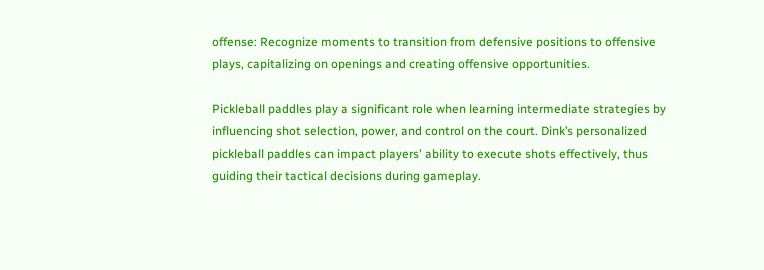offense: Recognize moments to transition from defensive positions to offensive plays, capitalizing on openings and creating offensive opportunities.

Pickleball paddles play a significant role when learning intermediate strategies by influencing shot selection, power, and control on the court. Dink’s personalized pickleball paddles can impact players' ability to execute shots effectively, thus guiding their tactical decisions during gameplay.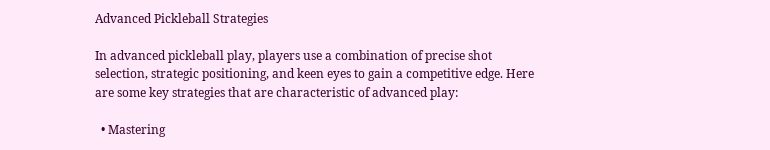Advanced Pickleball Strategies

In advanced pickleball play, players use a combination of precise shot selection, strategic positioning, and keen eyes to gain a competitive edge. Here are some key strategies that are characteristic of advanced play:

  • Mastering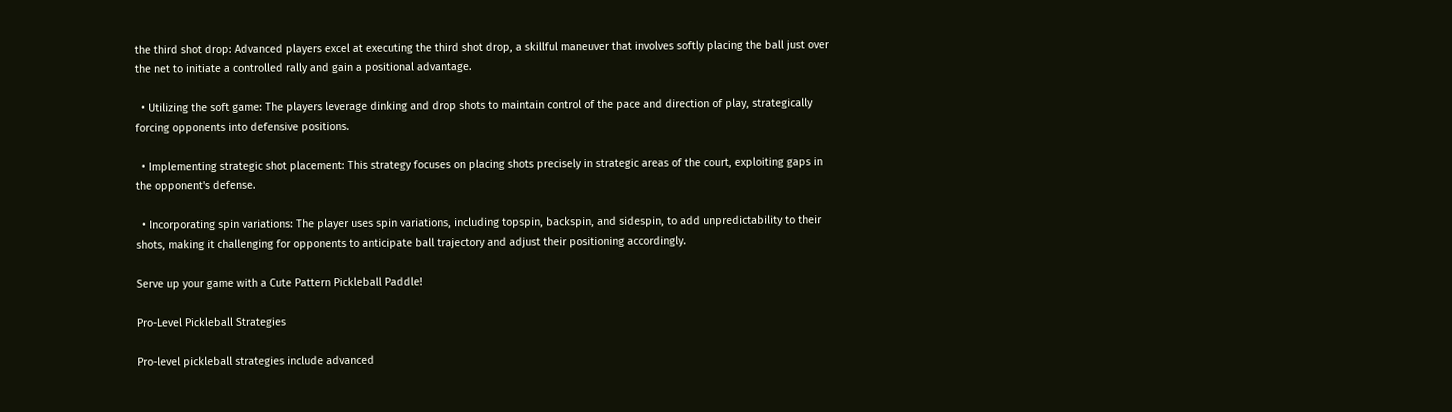the third shot drop: Advanced players excel at executing the third shot drop, a skillful maneuver that involves softly placing the ball just over the net to initiate a controlled rally and gain a positional advantage.

  • Utilizing the soft game: The players leverage dinking and drop shots to maintain control of the pace and direction of play, strategically forcing opponents into defensive positions.

  • Implementing strategic shot placement: This strategy focuses on placing shots precisely in strategic areas of the court, exploiting gaps in the opponent's defense.

  • Incorporating spin variations: The player uses spin variations, including topspin, backspin, and sidespin, to add unpredictability to their shots, making it challenging for opponents to anticipate ball trajectory and adjust their positioning accordingly.

Serve up your game with a Cute Pattern Pickleball Paddle!

Pro-Level Pickleball Strategies

Pro-level pickleball strategies include advanced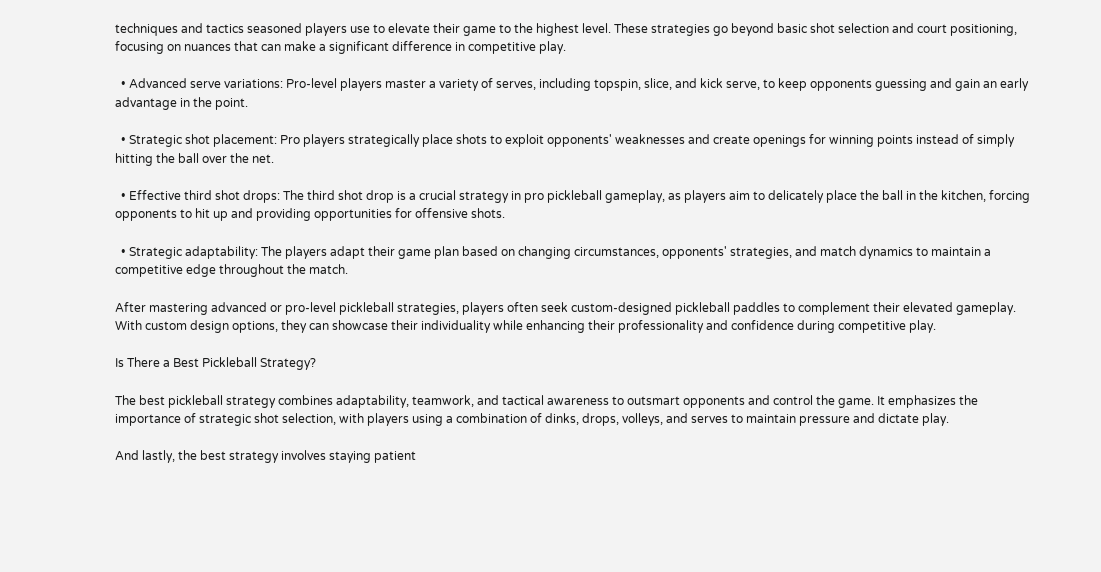techniques and tactics seasoned players use to elevate their game to the highest level. These strategies go beyond basic shot selection and court positioning, focusing on nuances that can make a significant difference in competitive play.

  • Advanced serve variations: Pro-level players master a variety of serves, including topspin, slice, and kick serve, to keep opponents guessing and gain an early advantage in the point.

  • Strategic shot placement: Pro players strategically place shots to exploit opponents' weaknesses and create openings for winning points instead of simply hitting the ball over the net.

  • Effective third shot drops: The third shot drop is a crucial strategy in pro pickleball gameplay, as players aim to delicately place the ball in the kitchen, forcing opponents to hit up and providing opportunities for offensive shots.

  • Strategic adaptability: The players adapt their game plan based on changing circumstances, opponents' strategies, and match dynamics to maintain a competitive edge throughout the match.

After mastering advanced or pro-level pickleball strategies, players often seek custom-designed pickleball paddles to complement their elevated gameplay. With custom design options, they can showcase their individuality while enhancing their professionality and confidence during competitive play.

Is There a Best Pickleball Strategy?

The best pickleball strategy combines adaptability, teamwork, and tactical awareness to outsmart opponents and control the game. It emphasizes the importance of strategic shot selection, with players using a combination of dinks, drops, volleys, and serves to maintain pressure and dictate play.

And lastly, the best strategy involves staying patient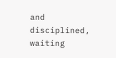and disciplined, waiting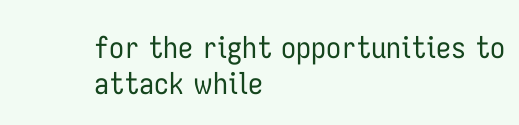for the right opportunities to attack while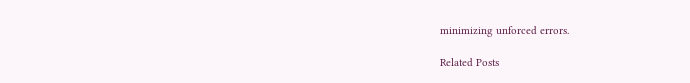minimizing unforced errors.

Related Posts